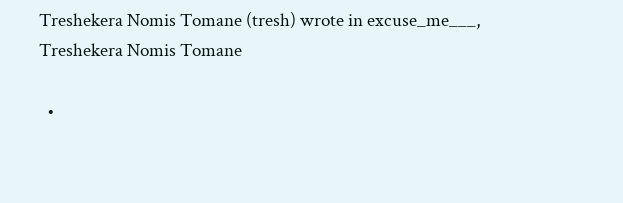Treshekera Nomis Tomane (tresh) wrote in excuse_me___,
Treshekera Nomis Tomane

  •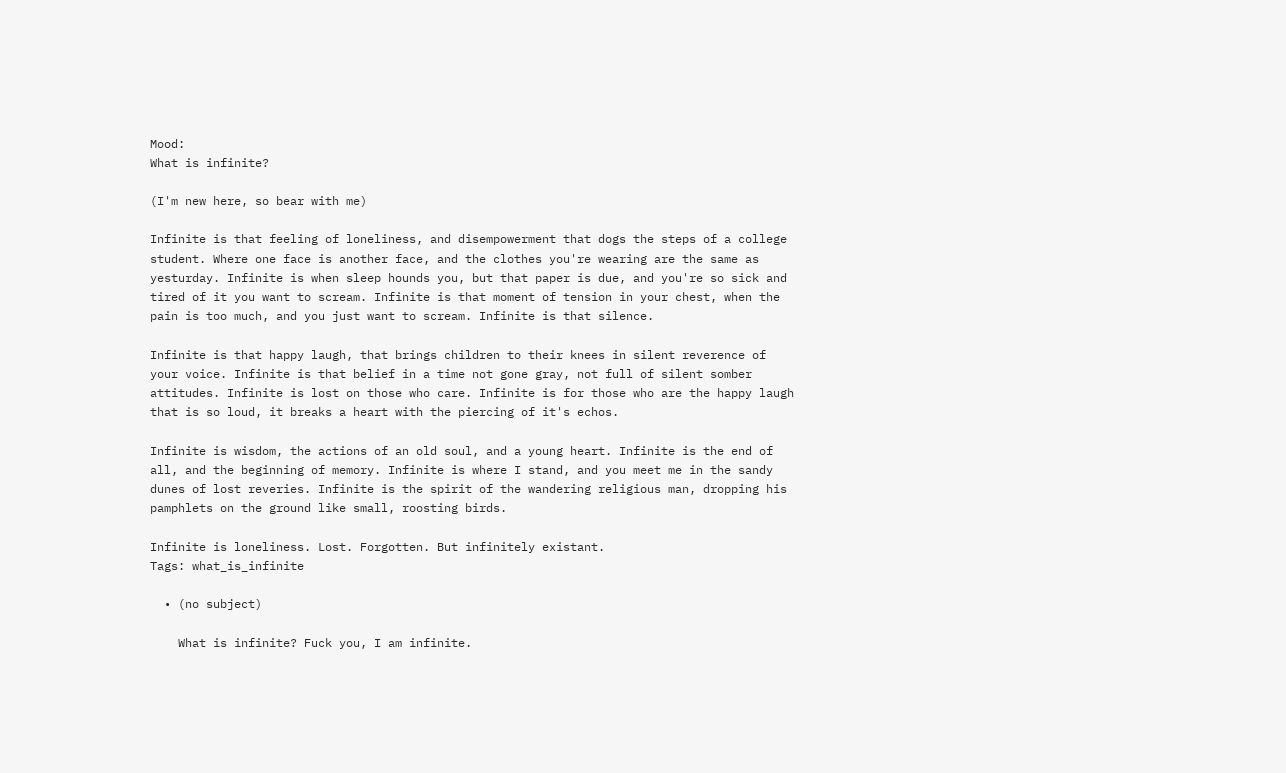Mood:
What is infinite?

(I'm new here, so bear with me)

Infinite is that feeling of loneliness, and disempowerment that dogs the steps of a college student. Where one face is another face, and the clothes you're wearing are the same as yesturday. Infinite is when sleep hounds you, but that paper is due, and you're so sick and tired of it you want to scream. Infinite is that moment of tension in your chest, when the pain is too much, and you just want to scream. Infinite is that silence.

Infinite is that happy laugh, that brings children to their knees in silent reverence of your voice. Infinite is that belief in a time not gone gray, not full of silent somber attitudes. Infinite is lost on those who care. Infinite is for those who are the happy laugh that is so loud, it breaks a heart with the piercing of it's echos.

Infinite is wisdom, the actions of an old soul, and a young heart. Infinite is the end of all, and the beginning of memory. Infinite is where I stand, and you meet me in the sandy dunes of lost reveries. Infinite is the spirit of the wandering religious man, dropping his pamphlets on the ground like small, roosting birds.

Infinite is loneliness. Lost. Forgotten. But infinitely existant.
Tags: what_is_infinite

  • (no subject)

    What is infinite? Fuck you, I am infinite.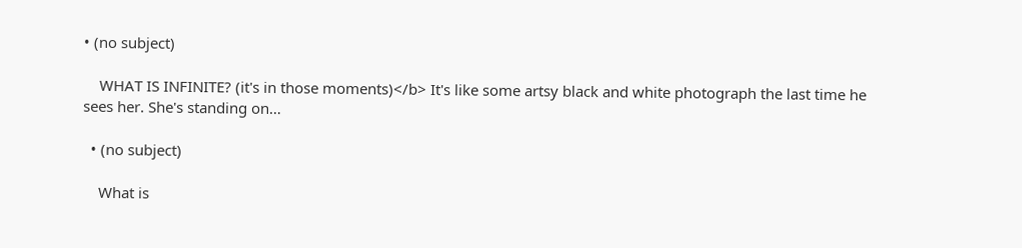• (no subject)

    WHAT IS INFINITE? (it's in those moments)</b> It's like some artsy black and white photograph the last time he sees her. She's standing on…

  • (no subject)

    What is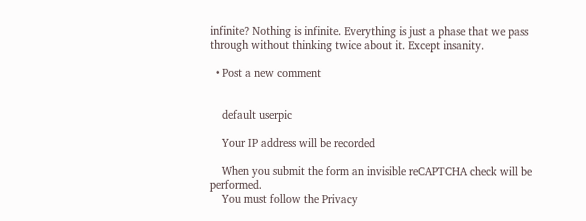infinite? Nothing is infinite. Everything is just a phase that we pass through without thinking twice about it. Except insanity.

  • Post a new comment


    default userpic

    Your IP address will be recorded

    When you submit the form an invisible reCAPTCHA check will be performed.
    You must follow the Privacy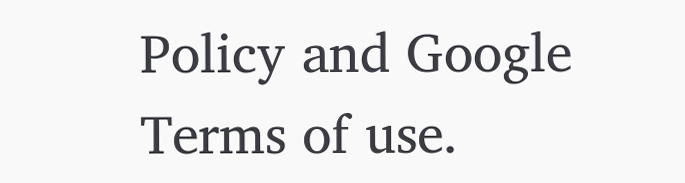Policy and Google Terms of use.